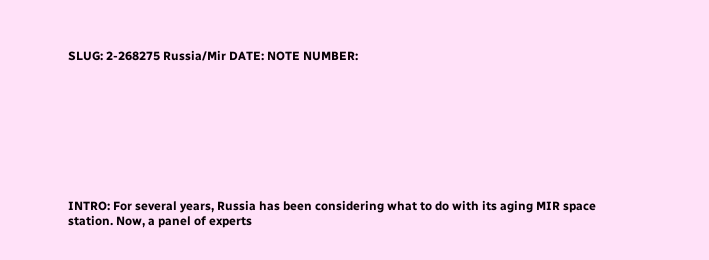SLUG: 2-268275 Russia/Mir DATE: NOTE NUMBER:









INTRO: For several years, Russia has been considering what to do with its aging MIR space station. Now, a panel of experts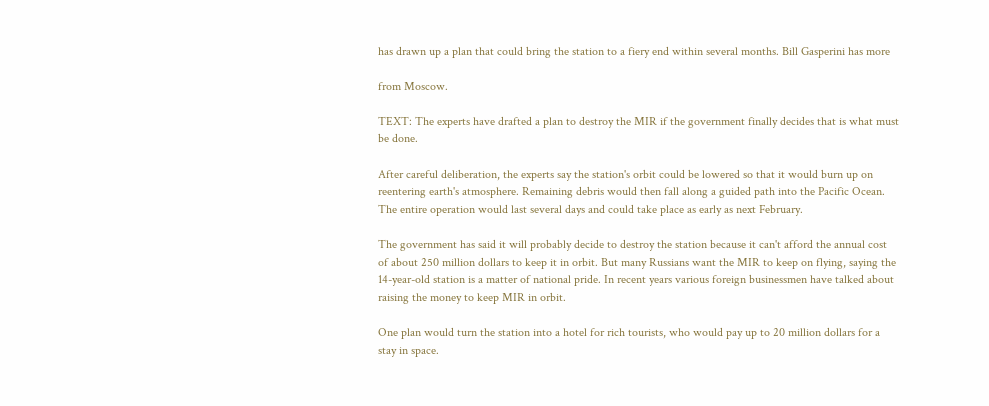has drawn up a plan that could bring the station to a fiery end within several months. Bill Gasperini has more

from Moscow.

TEXT: The experts have drafted a plan to destroy the MIR if the government finally decides that is what must be done.

After careful deliberation, the experts say the station's orbit could be lowered so that it would burn up on reentering earth's atmosphere. Remaining debris would then fall along a guided path into the Pacific Ocean. The entire operation would last several days and could take place as early as next February.

The government has said it will probably decide to destroy the station because it can't afford the annual cost of about 250 million dollars to keep it in orbit. But many Russians want the MIR to keep on flying, saying the 14-year-old station is a matter of national pride. In recent years various foreign businessmen have talked about raising the money to keep MIR in orbit.

One plan would turn the station into a hotel for rich tourists, who would pay up to 20 million dollars for a stay in space.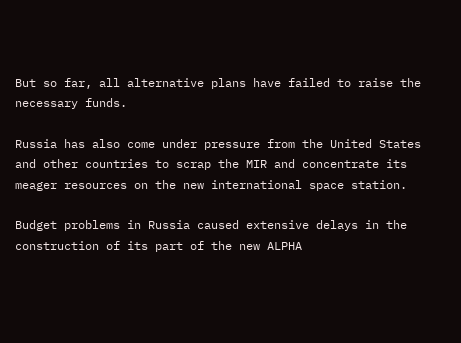But so far, all alternative plans have failed to raise the necessary funds.

Russia has also come under pressure from the United States and other countries to scrap the MIR and concentrate its meager resources on the new international space station.

Budget problems in Russia caused extensive delays in the construction of its part of the new ALPHA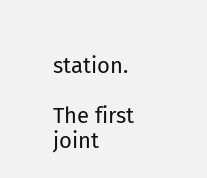station.

The first joint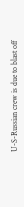U-S-Russian crew is due to blast off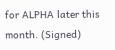for ALPHA later this month. (Signed)